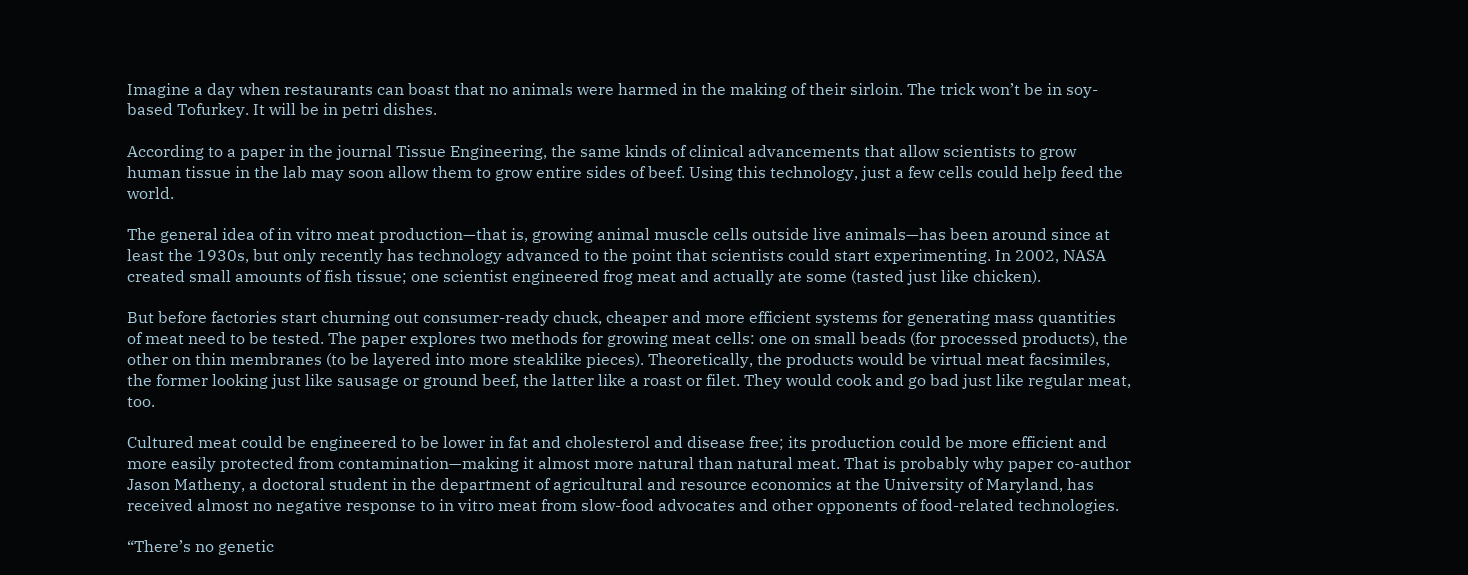Imagine a day when restaurants can boast that no animals were harmed in the making of their sirloin. The trick won’t be in soy-based Tofurkey. It will be in petri dishes.

According to a paper in the journal Tissue Engineering, the same kinds of clinical advancements that allow scientists to grow human tissue in the lab may soon allow them to grow entire sides of beef. Using this technology, just a few cells could help feed the world.

The general idea of in vitro meat production—that is, growing animal muscle cells outside live animals—has been around since at least the 1930s, but only recently has technology advanced to the point that scientists could start experimenting. In 2002, NASA created small amounts of fish tissue; one scientist engineered frog meat and actually ate some (tasted just like chicken).

But before factories start churning out consumer-ready chuck, cheaper and more efficient systems for generating mass quantities of meat need to be tested. The paper explores two methods for growing meat cells: one on small beads (for processed products), the other on thin membranes (to be layered into more steaklike pieces). Theoretically, the products would be virtual meat facsimiles, the former looking just like sausage or ground beef, the latter like a roast or filet. They would cook and go bad just like regular meat, too.

Cultured meat could be engineered to be lower in fat and cholesterol and disease free; its production could be more efficient and more easily protected from contamination—making it almost more natural than natural meat. That is probably why paper co-author Jason Matheny, a doctoral student in the department of agricultural and resource economics at the University of Maryland, has received almost no negative response to in vitro meat from slow-food advocates and other opponents of food-related technologies.

“There’s no genetic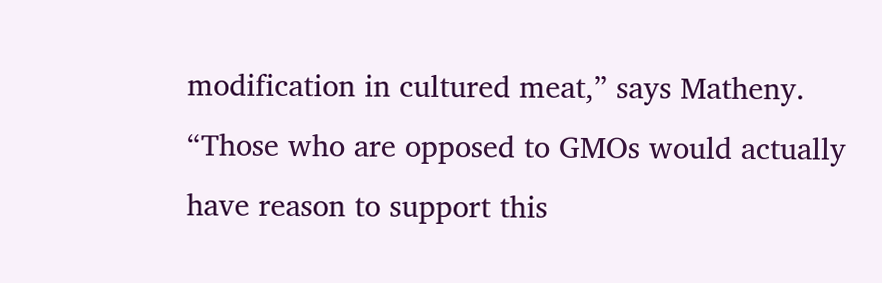modification in cultured meat,” says Matheny. “Those who are opposed to GMOs would actually have reason to support this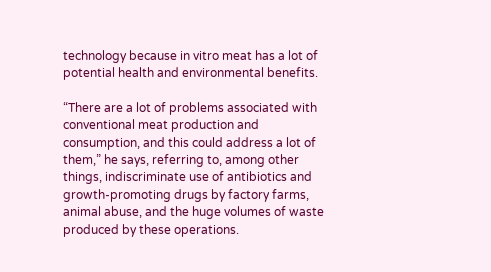technology because in vitro meat has a lot of potential health and environmental benefits.

“There are a lot of problems associated with conventional meat production and consumption, and this could address a lot of them,” he says, referring to, among other things, indiscriminate use of antibiotics and growth-promoting drugs by factory farms, animal abuse, and the huge volumes of waste produced by these operations.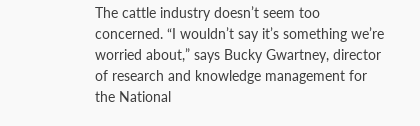The cattle industry doesn’t seem too concerned. “I wouldn’t say it’s something we’re worried about,” says Bucky Gwartney, director of research and knowledge management for the National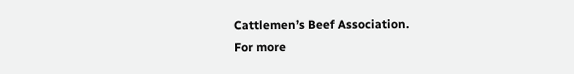Cattlemen’s Beef Association.
For more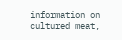information on cultured meat,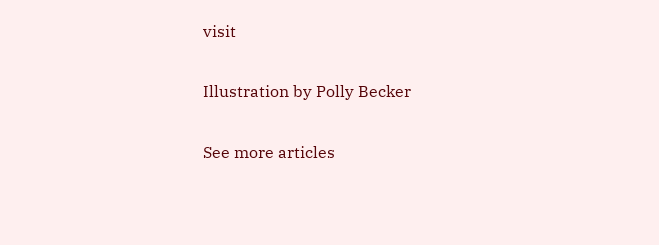visit

Illustration by Polly Becker

See more articles